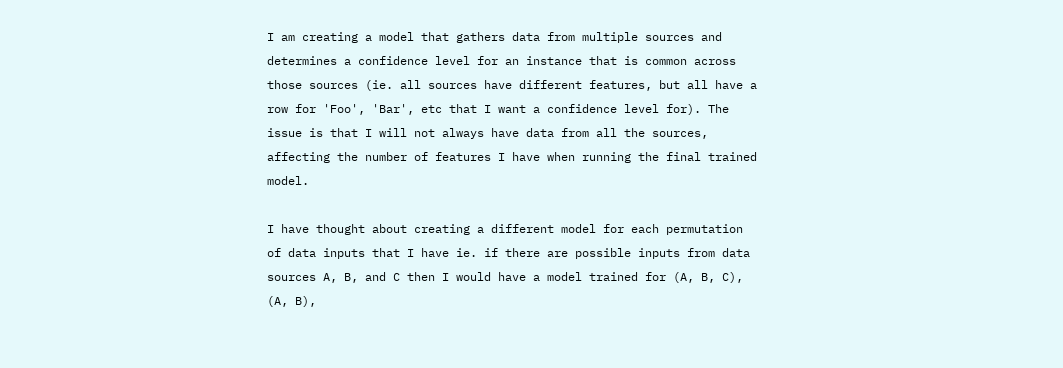I am creating a model that gathers data from multiple sources and determines a confidence level for an instance that is common across those sources (ie. all sources have different features, but all have a row for 'Foo', 'Bar', etc that I want a confidence level for). The issue is that I will not always have data from all the sources, affecting the number of features I have when running the final trained model.

I have thought about creating a different model for each permutation of data inputs that I have ie. if there are possible inputs from data sources A, B, and C then I would have a model trained for (A, B, C), (A, B),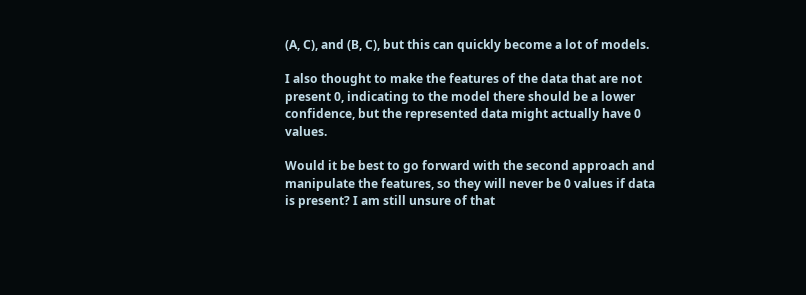(A, C), and (B, C), but this can quickly become a lot of models.

I also thought to make the features of the data that are not present 0, indicating to the model there should be a lower confidence, but the represented data might actually have 0 values.

Would it be best to go forward with the second approach and manipulate the features, so they will never be 0 values if data is present? I am still unsure of that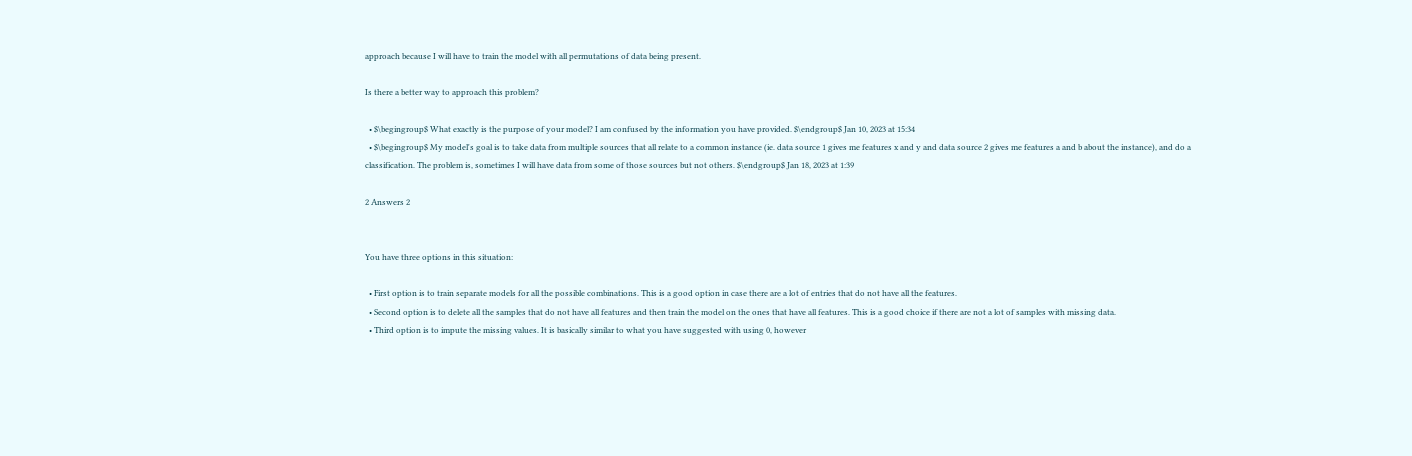approach because I will have to train the model with all permutations of data being present.

Is there a better way to approach this problem?

  • $\begingroup$ What exactly is the purpose of your model? I am confused by the information you have provided. $\endgroup$ Jan 10, 2023 at 15:34
  • $\begingroup$ My model's goal is to take data from multiple sources that all relate to a common instance (ie. data source 1 gives me features x and y and data source 2 gives me features a and b about the instance), and do a classification. The problem is, sometimes I will have data from some of those sources but not others. $\endgroup$ Jan 18, 2023 at 1:39

2 Answers 2


You have three options in this situation:

  • First option is to train separate models for all the possible combinations. This is a good option in case there are a lot of entries that do not have all the features.
  • Second option is to delete all the samples that do not have all features and then train the model on the ones that have all features. This is a good choice if there are not a lot of samples with missing data.
  • Third option is to impute the missing values. It is basically similar to what you have suggested with using 0, however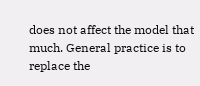does not affect the model that much. General practice is to replace the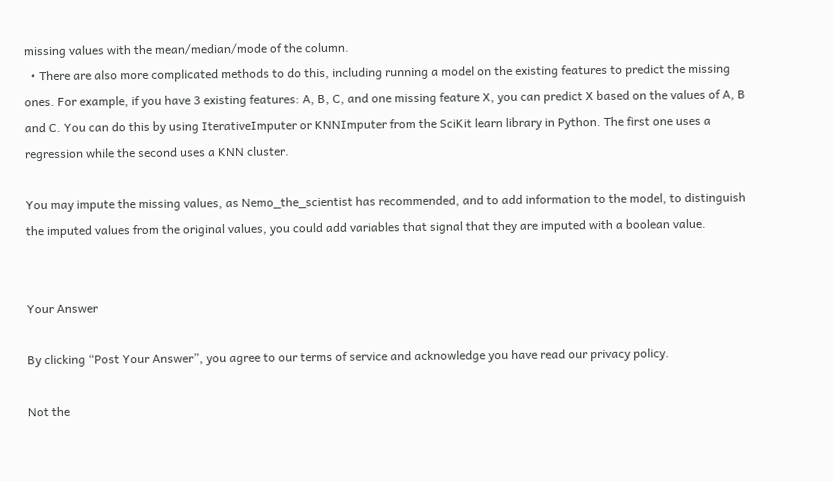missing values with the mean/median/mode of the column.
  • There are also more complicated methods to do this, including running a model on the existing features to predict the missing ones. For example, if you have 3 existing features: A, B, C, and one missing feature X, you can predict X based on the values of A, B and C. You can do this by using IterativeImputer or KNNImputer from the SciKit learn library in Python. The first one uses a regression while the second uses a KNN cluster.

You may impute the missing values, as Nemo_the_scientist has recommended, and to add information to the model, to distinguish the imputed values from the original values, you could add variables that signal that they are imputed with a boolean value.


Your Answer

By clicking “Post Your Answer”, you agree to our terms of service and acknowledge you have read our privacy policy.

Not the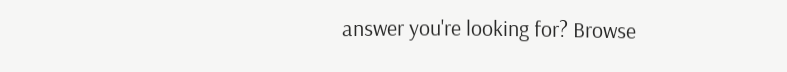answer you're looking for? Browse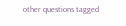other questions tagged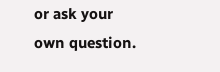or ask your own question.